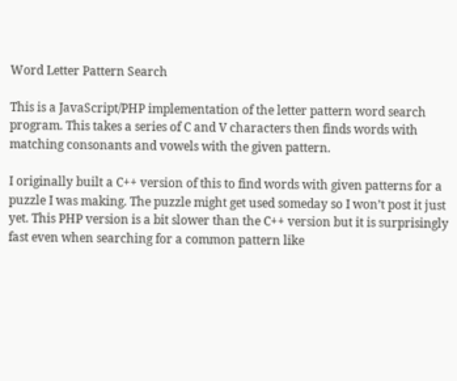Word Letter Pattern Search

This is a JavaScript/PHP implementation of the letter pattern word search program. This takes a series of C and V characters then finds words with matching consonants and vowels with the given pattern.

I originally built a C++ version of this to find words with given patterns for a puzzle I was making. The puzzle might get used someday so I won’t post it just yet. This PHP version is a bit slower than the C++ version but it is surprisingly fast even when searching for a common pattern like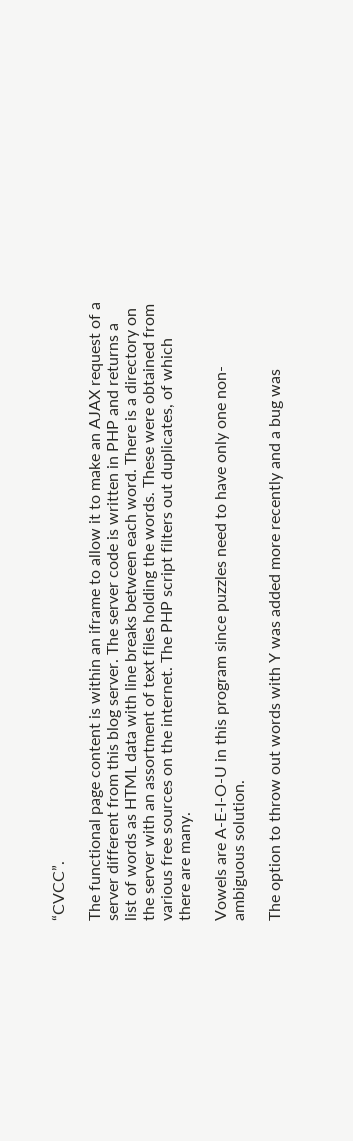“CVCC”.

The functional page content is within an iframe to allow it to make an AJAX request of a server different from this blog server. The server code is written in PHP and returns a list of words as HTML data with line breaks between each word. There is a directory on the server with an assortment of text files holding the words. These were obtained from various free sources on the internet. The PHP script filters out duplicates, of which there are many.

Vowels are A-E-I-O-U in this program since puzzles need to have only one non-ambiguous solution.

The option to throw out words with Y was added more recently and a bug was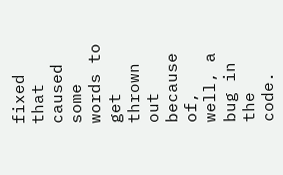fixed that caused some words to get thrown out because of, well, a bug in the code.